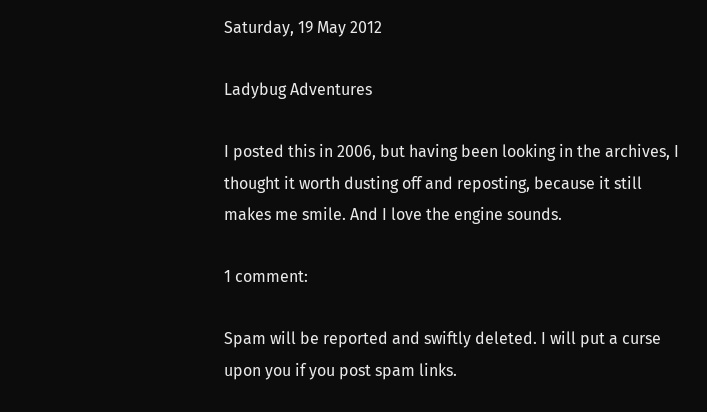Saturday, 19 May 2012

Ladybug Adventures

I posted this in 2006, but having been looking in the archives, I thought it worth dusting off and reposting, because it still makes me smile. And I love the engine sounds.

1 comment:

Spam will be reported and swiftly deleted. I will put a curse upon you if you post spam links.